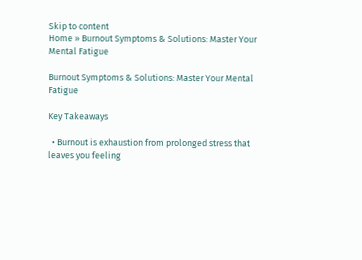Skip to content
Home » Burnout Symptoms & Solutions: Master Your Mental Fatigue

Burnout Symptoms & Solutions: Master Your Mental Fatigue

Key Takeaways

  • Burnout is exhaustion from prolonged stress that leaves you feeling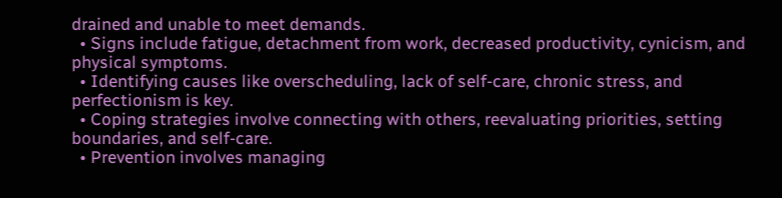drained and unable to meet demands.
  • Signs include fatigue, detachment from work, decreased productivity, cynicism, and physical symptoms.
  • Identifying causes like overscheduling, lack of self-care, chronic stress, and perfectionism is key.
  • Coping strategies involve connecting with others, reevaluating priorities, setting boundaries, and self-care.
  • Prevention involves managing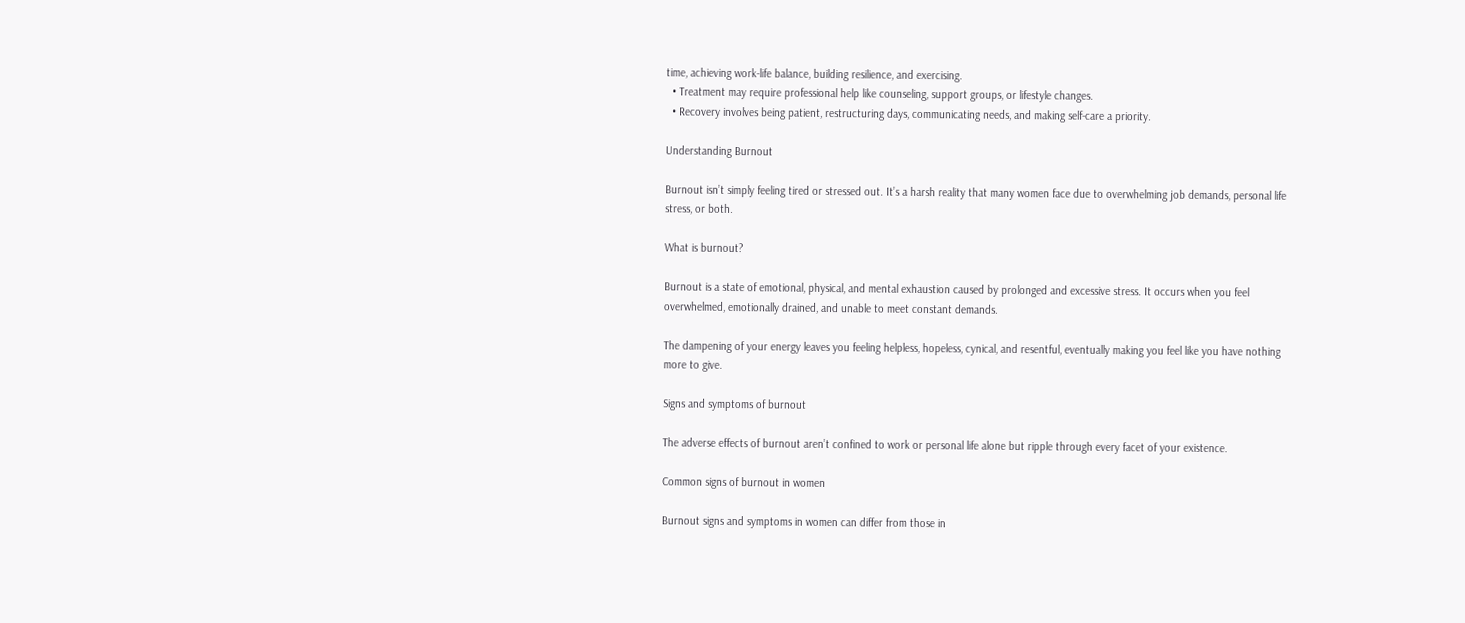time, achieving work-life balance, building resilience, and exercising.
  • Treatment may require professional help like counseling, support groups, or lifestyle changes.
  • Recovery involves being patient, restructuring days, communicating needs, and making self-care a priority.

Understanding Burnout

Burnout isn’t simply feeling tired or stressed out. It’s a harsh reality that many women face due to overwhelming job demands, personal life stress, or both.

What is burnout?

Burnout is a state of emotional, physical, and mental exhaustion caused by prolonged and excessive stress. It occurs when you feel overwhelmed, emotionally drained, and unable to meet constant demands.

The dampening of your energy leaves you feeling helpless, hopeless, cynical, and resentful, eventually making you feel like you have nothing more to give.

Signs and symptoms of burnout

The adverse effects of burnout aren’t confined to work or personal life alone but ripple through every facet of your existence.

Common signs of burnout in women

Burnout signs and symptoms in women can differ from those in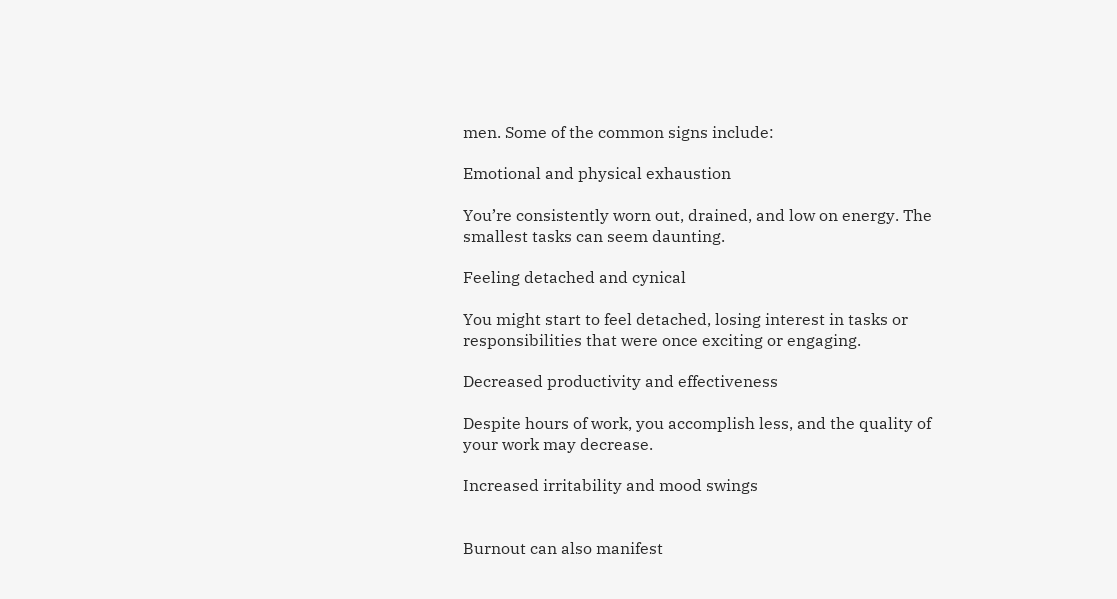men. Some of the common signs include:

Emotional and physical exhaustion

You’re consistently worn out, drained, and low on energy. The smallest tasks can seem daunting.

Feeling detached and cynical

You might start to feel detached, losing interest in tasks or responsibilities that were once exciting or engaging.

Decreased productivity and effectiveness

Despite hours of work, you accomplish less, and the quality of your work may decrease.

Increased irritability and mood swings


Burnout can also manifest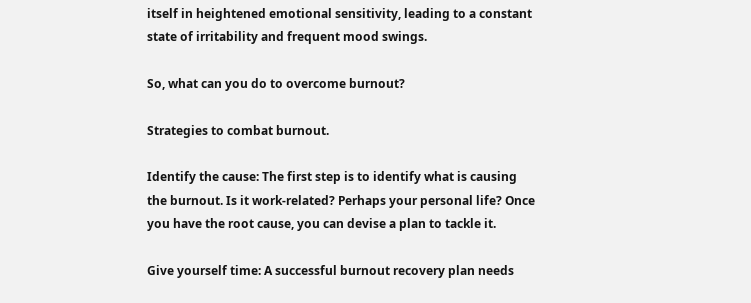itself in heightened emotional sensitivity, leading to a constant state of irritability and frequent mood swings.

So, what can you do to overcome burnout?

Strategies to combat burnout.

Identify the cause: The first step is to identify what is causing the burnout. Is it work-related? Perhaps your personal life? Once you have the root cause, you can devise a plan to tackle it.

Give yourself time: A successful burnout recovery plan needs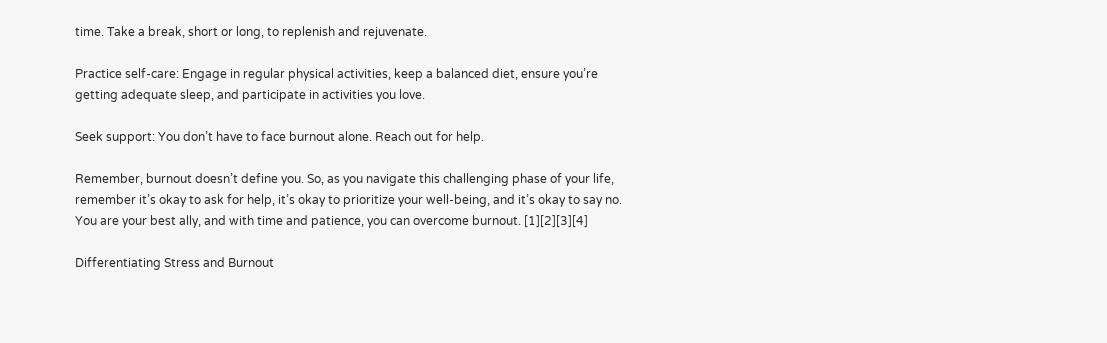time. Take a break, short or long, to replenish and rejuvenate.

Practice self-care: Engage in regular physical activities, keep a balanced diet, ensure you’re getting adequate sleep, and participate in activities you love.

Seek support: You don’t have to face burnout alone. Reach out for help.

Remember, burnout doesn’t define you. So, as you navigate this challenging phase of your life, remember it’s okay to ask for help, it’s okay to prioritize your well-being, and it’s okay to say no. You are your best ally, and with time and patience, you can overcome burnout. [1][2][3][4]

Differentiating Stress and Burnout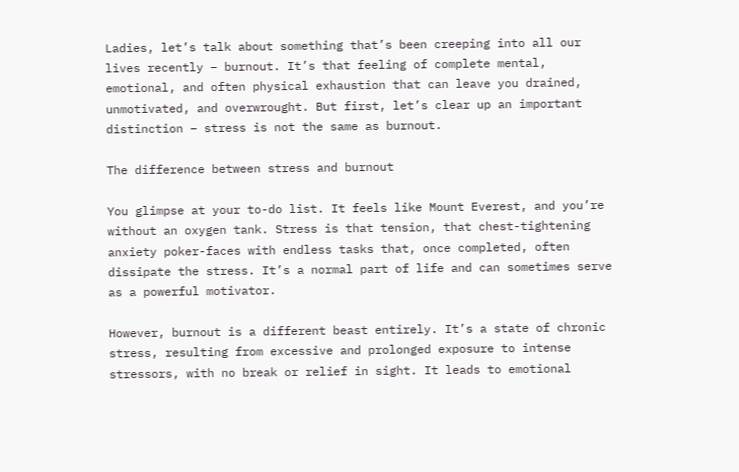Ladies, let’s talk about something that’s been creeping into all our lives recently – burnout. It’s that feeling of complete mental, emotional, and often physical exhaustion that can leave you drained, unmotivated, and overwrought. But first, let’s clear up an important distinction – stress is not the same as burnout.

The difference between stress and burnout

You glimpse at your to-do list. It feels like Mount Everest, and you’re without an oxygen tank. Stress is that tension, that chest-tightening anxiety poker-faces with endless tasks that, once completed, often dissipate the stress. It’s a normal part of life and can sometimes serve as a powerful motivator.

However, burnout is a different beast entirely. It’s a state of chronic stress, resulting from excessive and prolonged exposure to intense stressors, with no break or relief in sight. It leads to emotional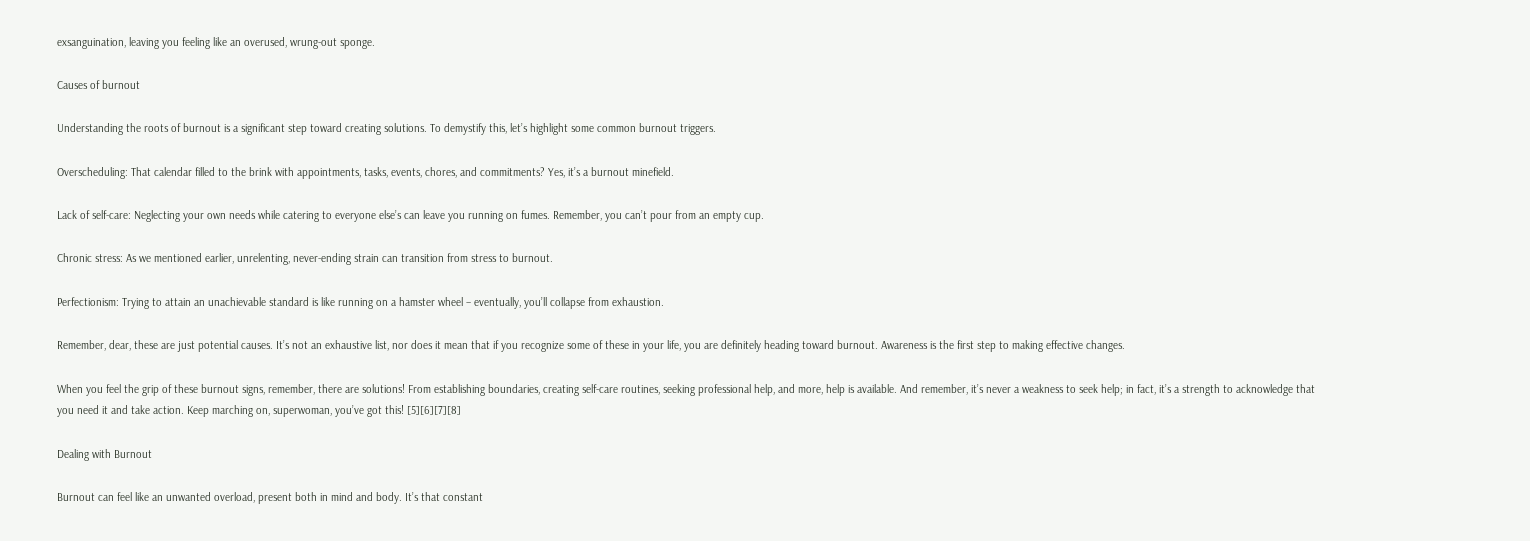exsanguination, leaving you feeling like an overused, wrung-out sponge.

Causes of burnout

Understanding the roots of burnout is a significant step toward creating solutions. To demystify this, let’s highlight some common burnout triggers.

Overscheduling: That calendar filled to the brink with appointments, tasks, events, chores, and commitments? Yes, it’s a burnout minefield.

Lack of self-care: Neglecting your own needs while catering to everyone else’s can leave you running on fumes. Remember, you can’t pour from an empty cup.

Chronic stress: As we mentioned earlier, unrelenting, never-ending strain can transition from stress to burnout.

Perfectionism: Trying to attain an unachievable standard is like running on a hamster wheel – eventually, you’ll collapse from exhaustion.

Remember, dear, these are just potential causes. It’s not an exhaustive list, nor does it mean that if you recognize some of these in your life, you are definitely heading toward burnout. Awareness is the first step to making effective changes.

When you feel the grip of these burnout signs, remember, there are solutions! From establishing boundaries, creating self-care routines, seeking professional help, and more, help is available. And remember, it’s never a weakness to seek help; in fact, it’s a strength to acknowledge that you need it and take action. Keep marching on, superwoman, you’ve got this! [5][6][7][8]

Dealing with Burnout

Burnout can feel like an unwanted overload, present both in mind and body. It’s that constant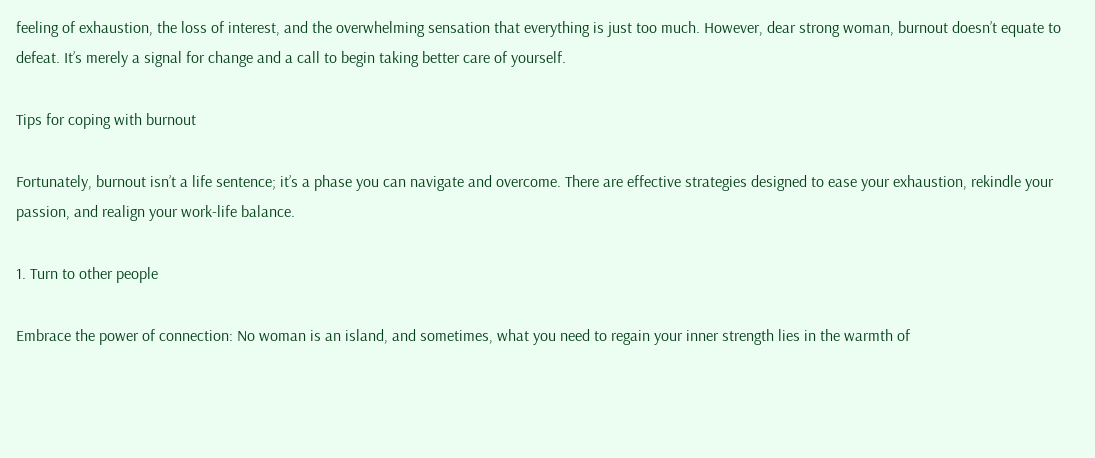feeling of exhaustion, the loss of interest, and the overwhelming sensation that everything is just too much. However, dear strong woman, burnout doesn’t equate to defeat. It’s merely a signal for change and a call to begin taking better care of yourself.

Tips for coping with burnout

Fortunately, burnout isn’t a life sentence; it’s a phase you can navigate and overcome. There are effective strategies designed to ease your exhaustion, rekindle your passion, and realign your work-life balance.

1. Turn to other people

Embrace the power of connection: No woman is an island, and sometimes, what you need to regain your inner strength lies in the warmth of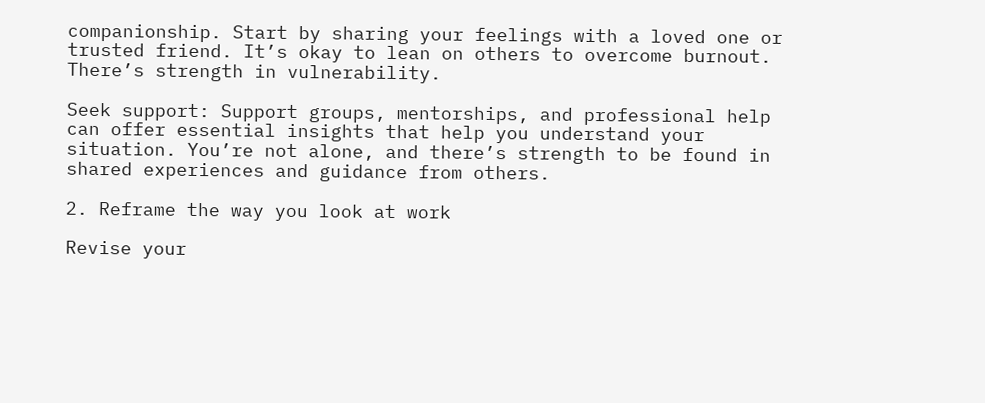companionship. Start by sharing your feelings with a loved one or trusted friend. It’s okay to lean on others to overcome burnout. There’s strength in vulnerability.

Seek support: Support groups, mentorships, and professional help can offer essential insights that help you understand your situation. You’re not alone, and there’s strength to be found in shared experiences and guidance from others.

2. Reframe the way you look at work

Revise your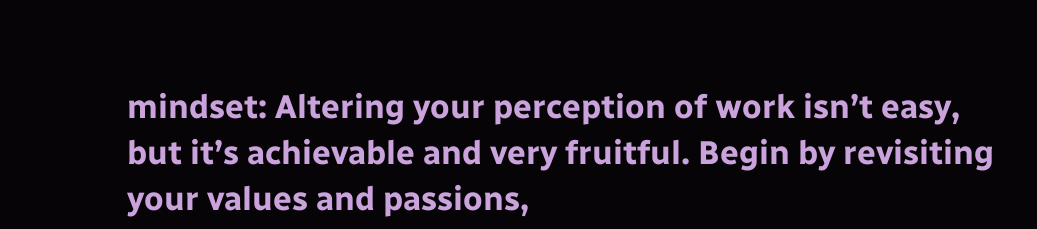mindset: Altering your perception of work isn’t easy, but it’s achievable and very fruitful. Begin by revisiting your values and passions,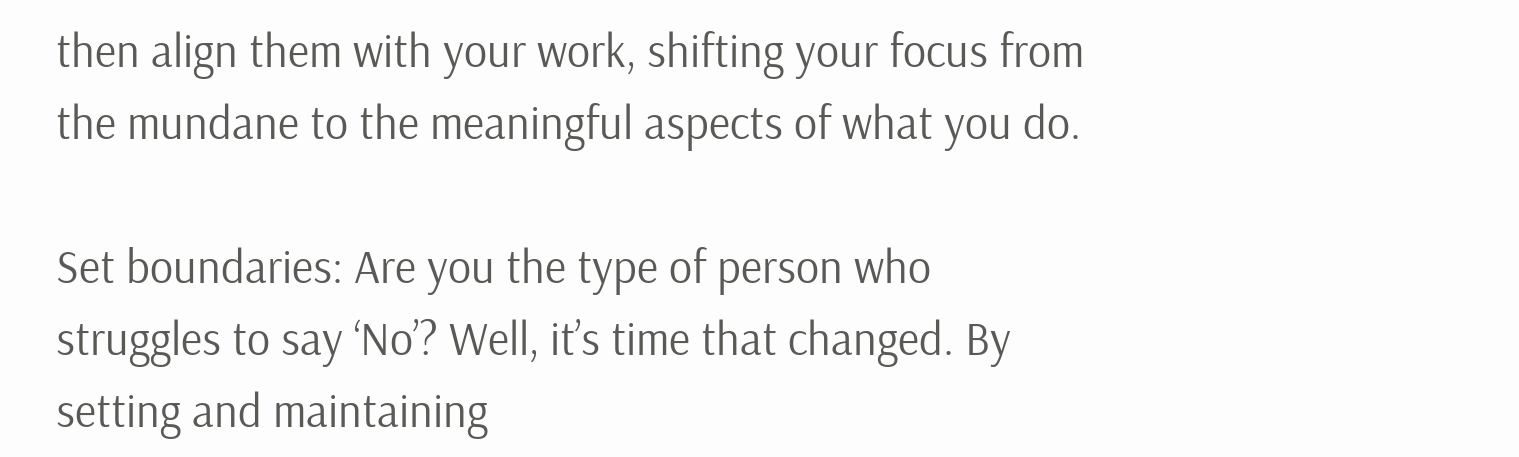then align them with your work, shifting your focus from the mundane to the meaningful aspects of what you do.

Set boundaries: Are you the type of person who struggles to say ‘No’? Well, it’s time that changed. By setting and maintaining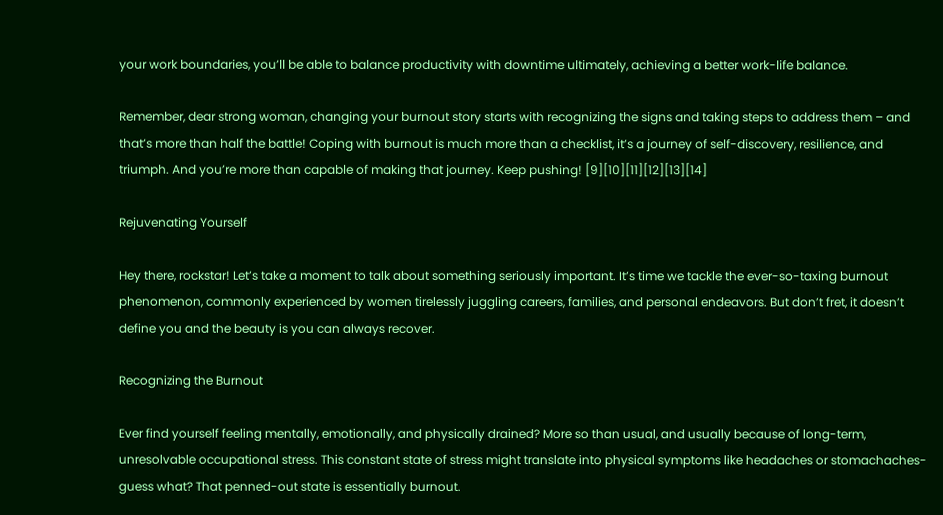your work boundaries, you’ll be able to balance productivity with downtime ultimately, achieving a better work-life balance.

Remember, dear strong woman, changing your burnout story starts with recognizing the signs and taking steps to address them – and that’s more than half the battle! Coping with burnout is much more than a checklist, it’s a journey of self-discovery, resilience, and triumph. And you’re more than capable of making that journey. Keep pushing! [9][10][11][12][13][14]

Rejuvenating Yourself

Hey there, rockstar! Let’s take a moment to talk about something seriously important. It’s time we tackle the ever-so-taxing burnout phenomenon, commonly experienced by women tirelessly juggling careers, families, and personal endeavors. But don’t fret, it doesn’t define you and the beauty is you can always recover.

Recognizing the Burnout

Ever find yourself feeling mentally, emotionally, and physically drained? More so than usual, and usually because of long-term, unresolvable occupational stress. This constant state of stress might translate into physical symptoms like headaches or stomachaches- guess what? That penned-out state is essentially burnout.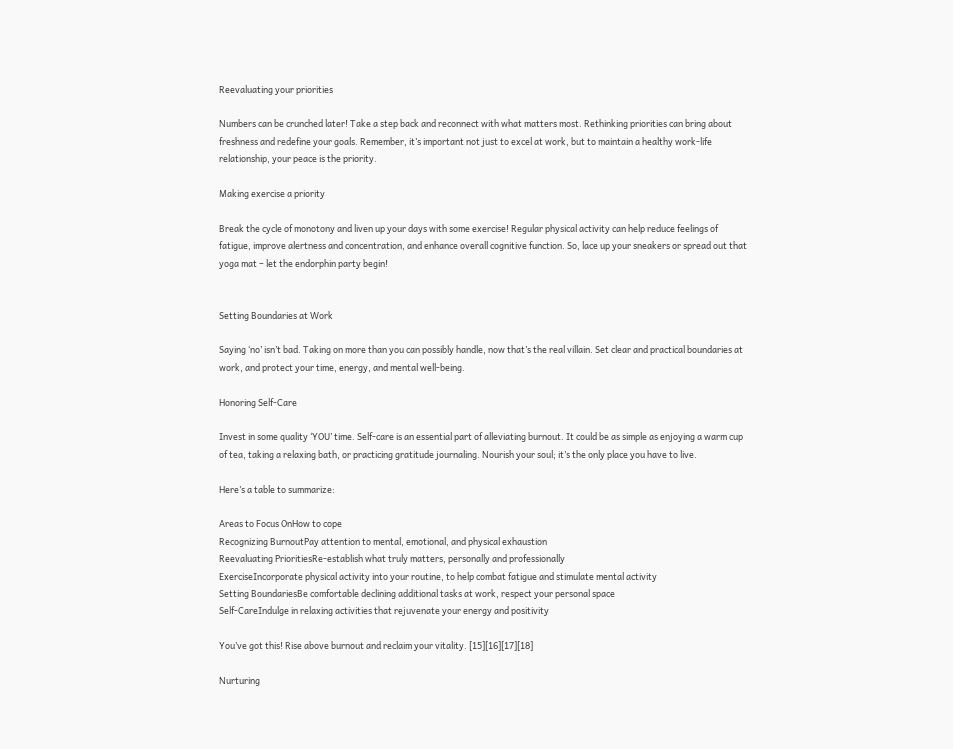Reevaluating your priorities

Numbers can be crunched later! Take a step back and reconnect with what matters most. Rethinking priorities can bring about freshness and redefine your goals. Remember, it’s important not just to excel at work, but to maintain a healthy work-life relationship, your peace is the priority.

Making exercise a priority

Break the cycle of monotony and liven up your days with some exercise! Regular physical activity can help reduce feelings of fatigue, improve alertness and concentration, and enhance overall cognitive function. So, lace up your sneakers or spread out that yoga mat – let the endorphin party begin!


Setting Boundaries at Work

Saying ‘no’ isn’t bad. Taking on more than you can possibly handle, now that’s the real villain. Set clear and practical boundaries at work, and protect your time, energy, and mental well-being.

Honoring Self-Care

Invest in some quality ‘YOU’ time. Self-care is an essential part of alleviating burnout. It could be as simple as enjoying a warm cup of tea, taking a relaxing bath, or practicing gratitude journaling. Nourish your soul; it’s the only place you have to live.

Here’s a table to summarize:

Areas to Focus OnHow to cope
Recognizing BurnoutPay attention to mental, emotional, and physical exhaustion
Reevaluating PrioritiesRe-establish what truly matters, personally and professionally
ExerciseIncorporate physical activity into your routine, to help combat fatigue and stimulate mental activity
Setting BoundariesBe comfortable declining additional tasks at work, respect your personal space
Self-CareIndulge in relaxing activities that rejuvenate your energy and positivity

You’ve got this! Rise above burnout and reclaim your vitality. [15][16][17][18]

Nurturing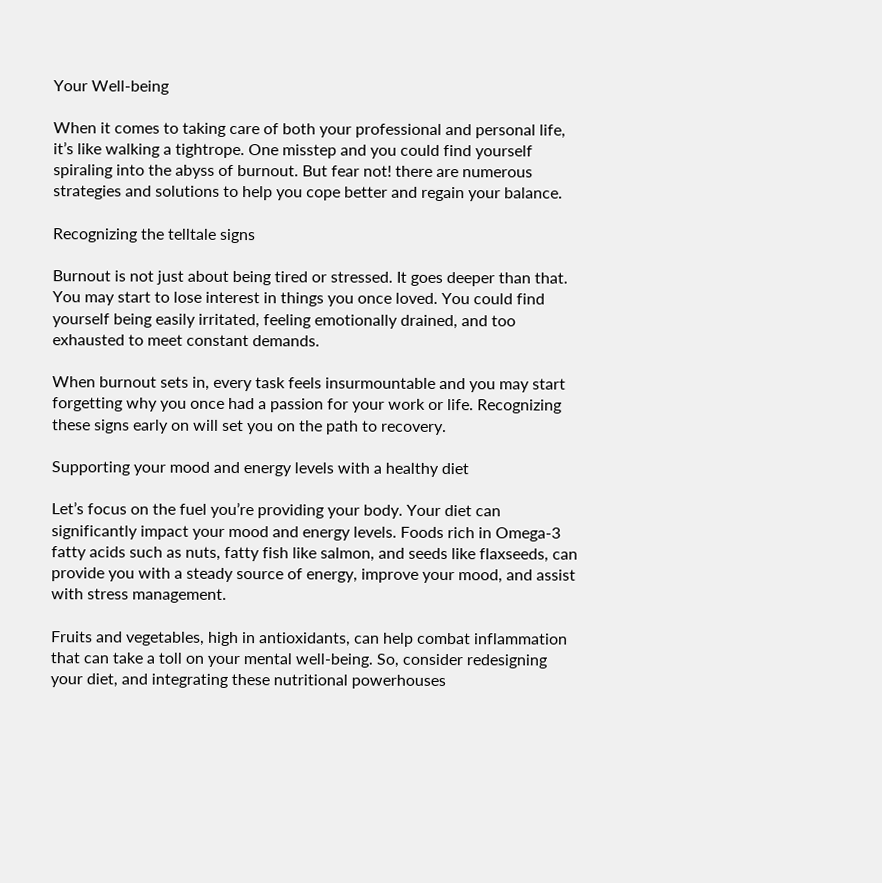Your Well-being

When it comes to taking care of both your professional and personal life, it’s like walking a tightrope. One misstep and you could find yourself spiraling into the abyss of burnout. But fear not! there are numerous strategies and solutions to help you cope better and regain your balance.

Recognizing the telltale signs

Burnout is not just about being tired or stressed. It goes deeper than that. You may start to lose interest in things you once loved. You could find yourself being easily irritated, feeling emotionally drained, and too exhausted to meet constant demands.

When burnout sets in, every task feels insurmountable and you may start forgetting why you once had a passion for your work or life. Recognizing these signs early on will set you on the path to recovery.

Supporting your mood and energy levels with a healthy diet

Let’s focus on the fuel you’re providing your body. Your diet can significantly impact your mood and energy levels. Foods rich in Omega-3 fatty acids such as nuts, fatty fish like salmon, and seeds like flaxseeds, can provide you with a steady source of energy, improve your mood, and assist with stress management.

Fruits and vegetables, high in antioxidants, can help combat inflammation that can take a toll on your mental well-being. So, consider redesigning your diet, and integrating these nutritional powerhouses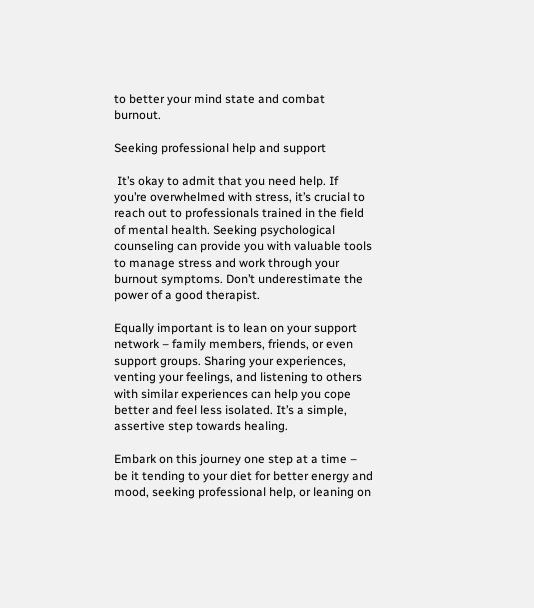to better your mind state and combat burnout.

Seeking professional help and support

 It’s okay to admit that you need help. If you’re overwhelmed with stress, it’s crucial to reach out to professionals trained in the field of mental health. Seeking psychological counseling can provide you with valuable tools to manage stress and work through your burnout symptoms. Don’t underestimate the power of a good therapist.

Equally important is to lean on your support network – family members, friends, or even support groups. Sharing your experiences, venting your feelings, and listening to others with similar experiences can help you cope better and feel less isolated. It’s a simple, assertive step towards healing.

Embark on this journey one step at a time – be it tending to your diet for better energy and mood, seeking professional help, or leaning on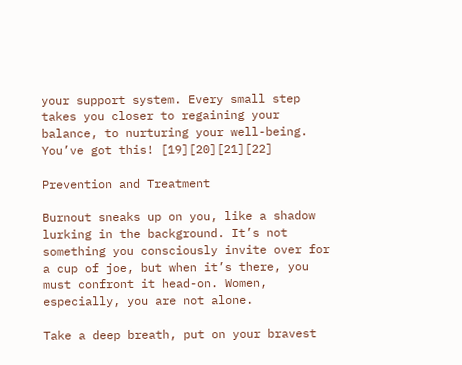your support system. Every small step takes you closer to regaining your balance, to nurturing your well-being. You’ve got this! [19][20][21][22]

Prevention and Treatment

Burnout sneaks up on you, like a shadow lurking in the background. It’s not something you consciously invite over for a cup of joe, but when it’s there, you must confront it head-on. Women, especially, you are not alone.

Take a deep breath, put on your bravest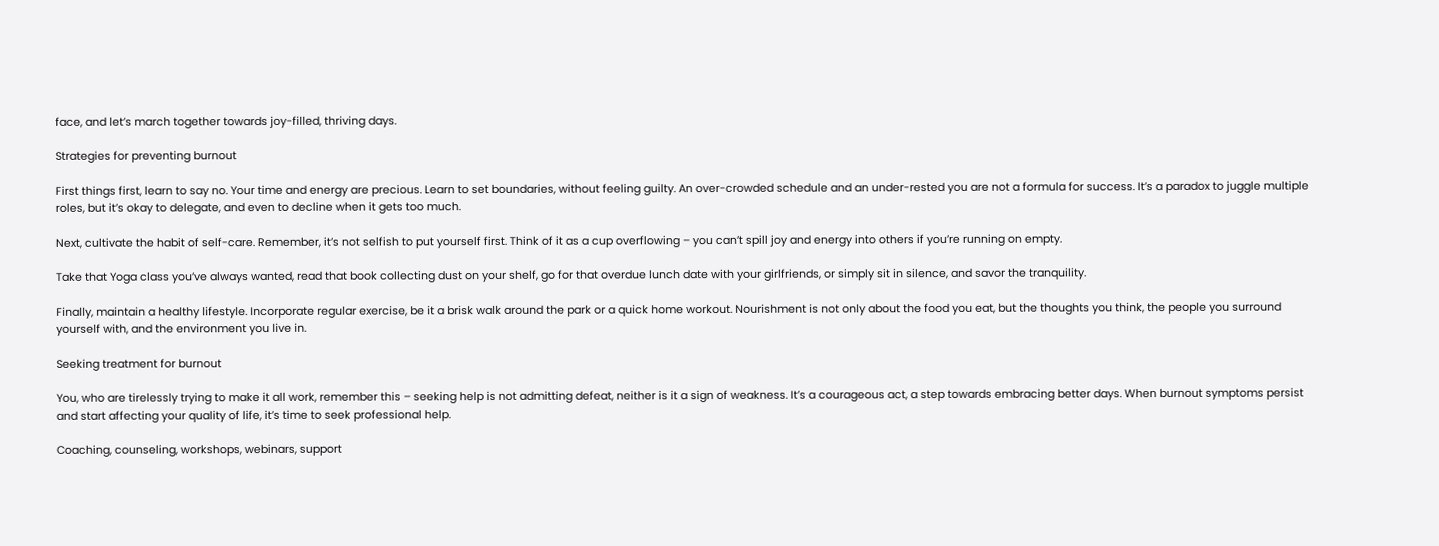face, and let’s march together towards joy-filled, thriving days.

Strategies for preventing burnout

First things first, learn to say no. Your time and energy are precious. Learn to set boundaries, without feeling guilty. An over-crowded schedule and an under-rested you are not a formula for success. It’s a paradox to juggle multiple roles, but it’s okay to delegate, and even to decline when it gets too much.

Next, cultivate the habit of self-care. Remember, it’s not selfish to put yourself first. Think of it as a cup overflowing – you can’t spill joy and energy into others if you’re running on empty.

Take that Yoga class you’ve always wanted, read that book collecting dust on your shelf, go for that overdue lunch date with your girlfriends, or simply sit in silence, and savor the tranquility.

Finally, maintain a healthy lifestyle. Incorporate regular exercise, be it a brisk walk around the park or a quick home workout. Nourishment is not only about the food you eat, but the thoughts you think, the people you surround yourself with, and the environment you live in.

Seeking treatment for burnout

You, who are tirelessly trying to make it all work, remember this – seeking help is not admitting defeat, neither is it a sign of weakness. It’s a courageous act, a step towards embracing better days. When burnout symptoms persist and start affecting your quality of life, it’s time to seek professional help.

Coaching, counseling, workshops, webinars, support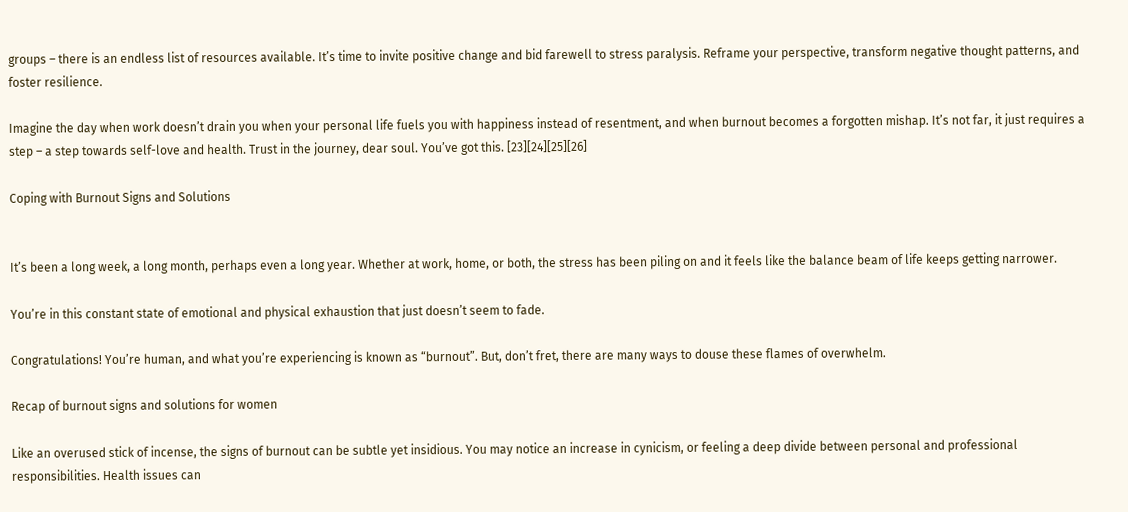groups – there is an endless list of resources available. It’s time to invite positive change and bid farewell to stress paralysis. Reframe your perspective, transform negative thought patterns, and foster resilience.

Imagine the day when work doesn’t drain you when your personal life fuels you with happiness instead of resentment, and when burnout becomes a forgotten mishap. It’s not far, it just requires a step – a step towards self-love and health. Trust in the journey, dear soul. You’ve got this. [23][24][25][26]

Coping with Burnout Signs and Solutions


It’s been a long week, a long month, perhaps even a long year. Whether at work, home, or both, the stress has been piling on and it feels like the balance beam of life keeps getting narrower.

You’re in this constant state of emotional and physical exhaustion that just doesn’t seem to fade.

Congratulations! You’re human, and what you’re experiencing is known as “burnout”. But, don’t fret, there are many ways to douse these flames of overwhelm.

Recap of burnout signs and solutions for women

Like an overused stick of incense, the signs of burnout can be subtle yet insidious. You may notice an increase in cynicism, or feeling a deep divide between personal and professional responsibilities. Health issues can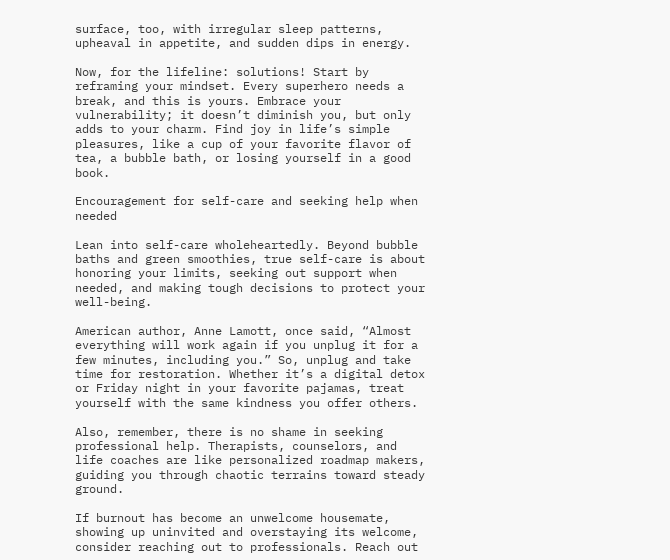surface, too, with irregular sleep patterns, upheaval in appetite, and sudden dips in energy.

Now, for the lifeline: solutions! Start by reframing your mindset. Every superhero needs a break, and this is yours. Embrace your vulnerability; it doesn’t diminish you, but only adds to your charm. Find joy in life’s simple pleasures, like a cup of your favorite flavor of tea, a bubble bath, or losing yourself in a good book.

Encouragement for self-care and seeking help when needed

Lean into self-care wholeheartedly. Beyond bubble baths and green smoothies, true self-care is about honoring your limits, seeking out support when needed, and making tough decisions to protect your well-being.

American author, Anne Lamott, once said, “Almost everything will work again if you unplug it for a few minutes, including you.” So, unplug and take time for restoration. Whether it’s a digital detox or Friday night in your favorite pajamas, treat yourself with the same kindness you offer others.

Also, remember, there is no shame in seeking professional help. Therapists, counselors, and life coaches are like personalized roadmap makers, guiding you through chaotic terrains toward steady ground.

If burnout has become an unwelcome housemate, showing up uninvited and overstaying its welcome, consider reaching out to professionals. Reach out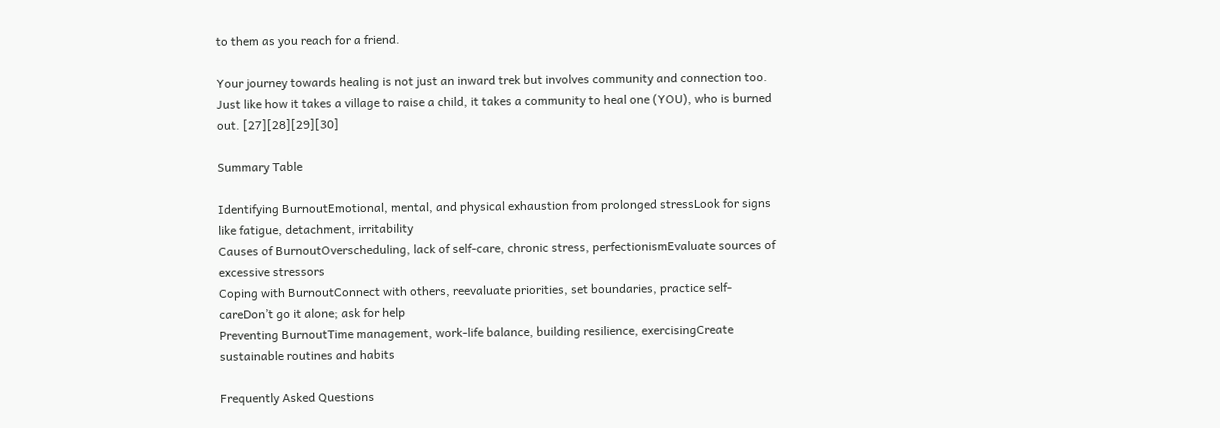to them as you reach for a friend.

Your journey towards healing is not just an inward trek but involves community and connection too. Just like how it takes a village to raise a child, it takes a community to heal one (YOU), who is burned out. [27][28][29][30]

Summary Table

Identifying BurnoutEmotional, mental, and physical exhaustion from prolonged stressLook for signs like fatigue, detachment, irritability
Causes of BurnoutOverscheduling, lack of self-care, chronic stress, perfectionismEvaluate sources of excessive stressors
Coping with BurnoutConnect with others, reevaluate priorities, set boundaries, practice self-careDon’t go it alone; ask for help
Preventing BurnoutTime management, work-life balance, building resilience, exercisingCreate sustainable routines and habits

Frequently Asked Questions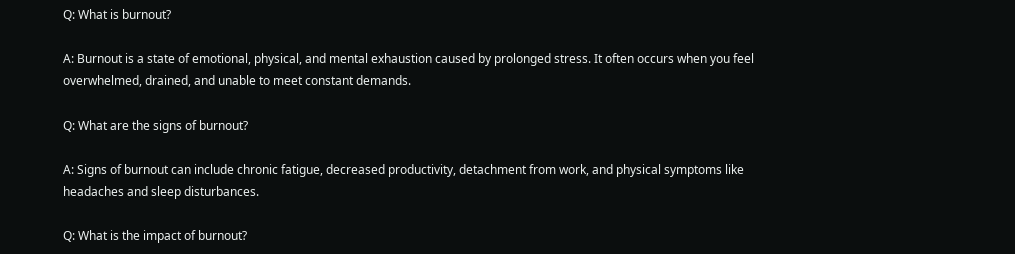Q: What is burnout?

A: Burnout is a state of emotional, physical, and mental exhaustion caused by prolonged stress. It often occurs when you feel overwhelmed, drained, and unable to meet constant demands.

Q: What are the signs of burnout?

A: Signs of burnout can include chronic fatigue, decreased productivity, detachment from work, and physical symptoms like headaches and sleep disturbances.

Q: What is the impact of burnout?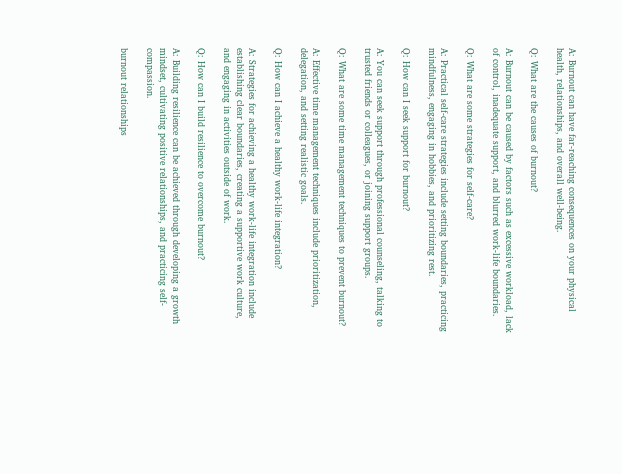A: Burnout can have far-reaching consequences on your physical health, relationships, and overall well-being.

Q: What are the causes of burnout?

A: Burnout can be caused by factors such as excessive workload, lack of control, inadequate support, and blurred work-life boundaries.

Q: What are some strategies for self-care?

A: Practical self-care strategies include setting boundaries, practicing mindfulness, engaging in hobbies, and prioritizing rest.

Q: How can I seek support for burnout?

A: You can seek support through professional counseling, talking to trusted friends or colleagues, or joining support groups.

Q: What are some time management techniques to prevent burnout?

A: Effective time management techniques include prioritization, delegation, and setting realistic goals.

Q: How can I achieve a healthy work-life integration?

A: Strategies for achieving a healthy work-life integration include establishing clear boundaries, creating a supportive work culture, and engaging in activities outside of work.

Q: How can I build resilience to overcome burnout?

A: Building resilience can be achieved through developing a growth mindset, cultivating positive relationships, and practicing self-compassion.

burnout relationships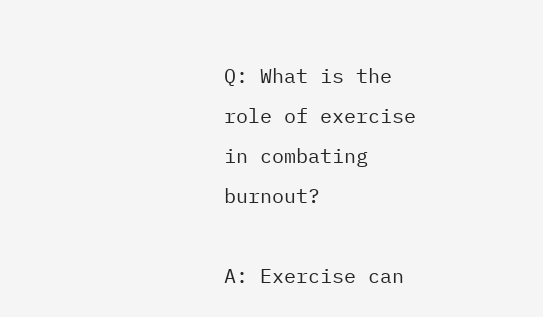Q: What is the role of exercise in combating burnout?

A: Exercise can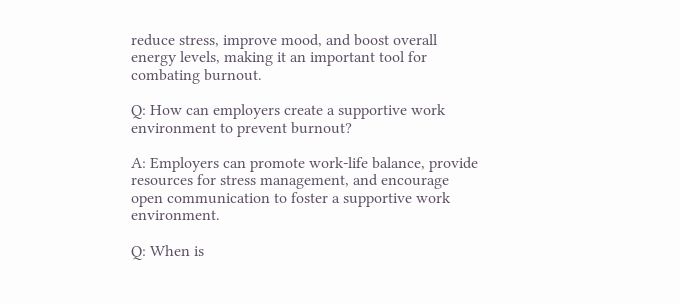reduce stress, improve mood, and boost overall energy levels, making it an important tool for combating burnout.

Q: How can employers create a supportive work environment to prevent burnout?

A: Employers can promote work-life balance, provide resources for stress management, and encourage open communication to foster a supportive work environment.

Q: When is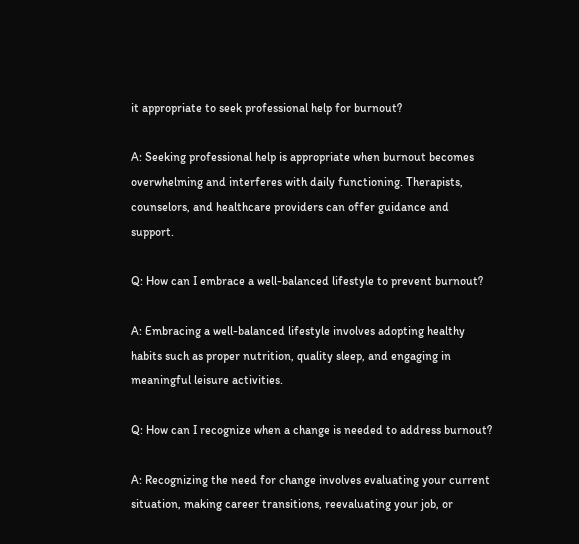it appropriate to seek professional help for burnout?

A: Seeking professional help is appropriate when burnout becomes overwhelming and interferes with daily functioning. Therapists, counselors, and healthcare providers can offer guidance and support.

Q: How can I embrace a well-balanced lifestyle to prevent burnout?

A: Embracing a well-balanced lifestyle involves adopting healthy habits such as proper nutrition, quality sleep, and engaging in meaningful leisure activities.

Q: How can I recognize when a change is needed to address burnout?

A: Recognizing the need for change involves evaluating your current situation, making career transitions, reevaluating your job, or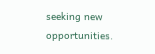seeking new opportunities.